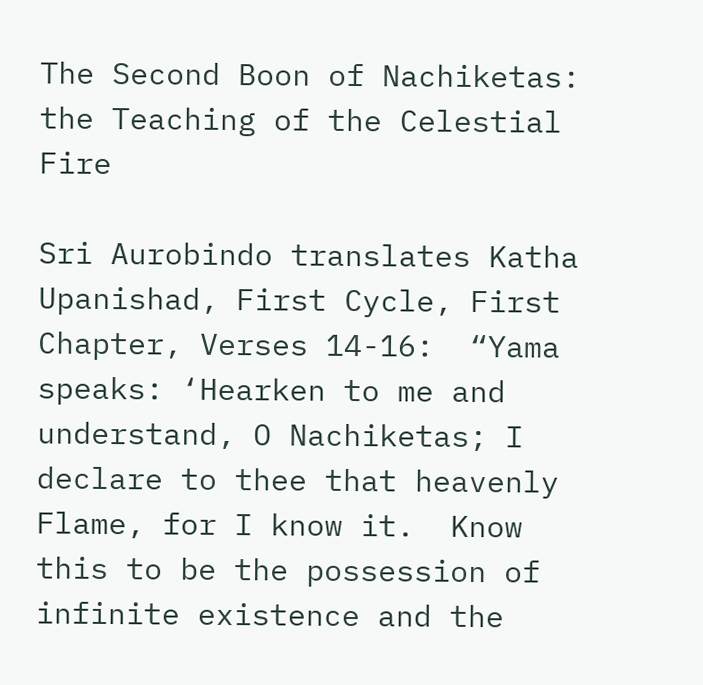The Second Boon of Nachiketas: the Teaching of the Celestial Fire

Sri Aurobindo translates Katha Upanishad, First Cycle, First Chapter, Verses 14-16:  “Yama speaks: ‘Hearken to me and understand, O Nachiketas; I declare to thee that heavenly Flame, for I know it.  Know this to be the possession of infinite existence and the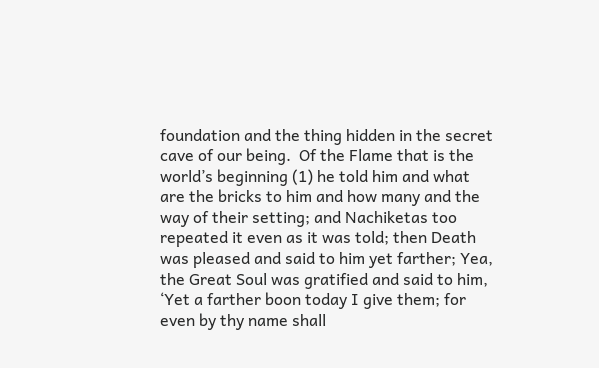foundation and the thing hidden in the secret cave of our being.  Of the Flame that is the world’s beginning (1) he told him and what are the bricks to him and how many and the way of their setting; and Nachiketas too repeated it even as it was told; then Death was pleased and said to him yet farther; Yea, the Great Soul was gratified and said to him, ‘Yet a farther boon today I give them; for even by thy name shall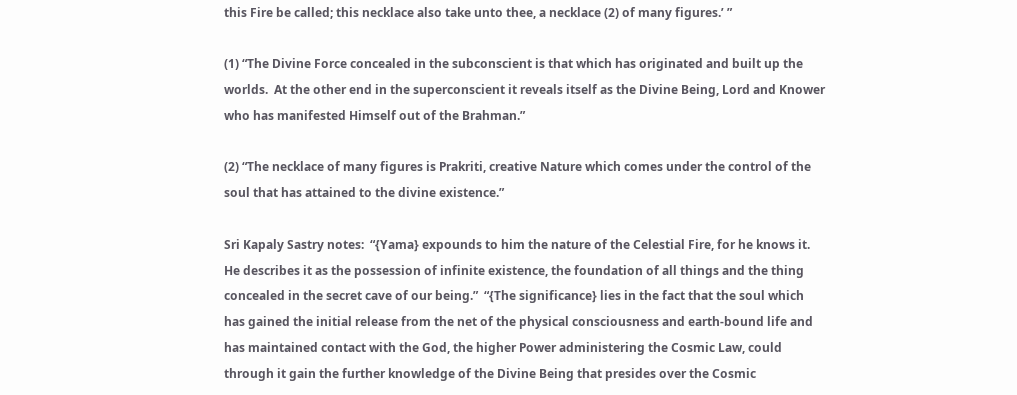this Fire be called; this necklace also take unto thee, a necklace (2) of many figures.’ ”

(1) “The Divine Force concealed in the subconscient is that which has originated and built up the worlds.  At the other end in the superconscient it reveals itself as the Divine Being, Lord and Knower who has manifested Himself out of the Brahman.”

(2) “The necklace of many figures is Prakriti, creative Nature which comes under the control of the soul that has attained to the divine existence.”

Sri Kapaly Sastry notes:  “{Yama} expounds to him the nature of the Celestial Fire, for he knows it.  He describes it as the possession of infinite existence, the foundation of all things and the thing concealed in the secret cave of our being.”  “{The significance} lies in the fact that the soul which has gained the initial release from the net of the physical consciousness and earth-bound life and has maintained contact with the God, the higher Power administering the Cosmic Law, could through it gain the further knowledge of the Divine Being that presides over the Cosmic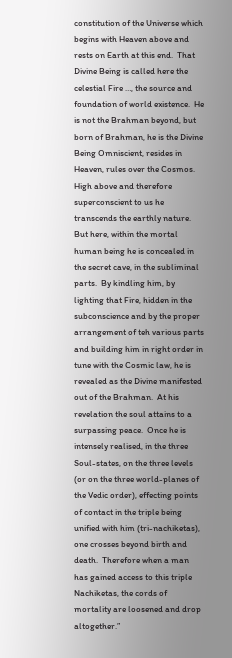constitution of the Universe which begins with Heaven above and rests on Earth at this end.  That Divine Being is called here the celestial Fire …, the source and foundation of world existence.  He is not the Brahman beyond, but born of Brahman, he is the Divine Being Omniscient, resides in Heaven, rules over the Cosmos.  High above and therefore superconscient to us he transcends the earthly nature.  But here, within the mortal human being he is concealed in the secret cave, in the subliminal parts.  By kindling him, by lighting that Fire, hidden in the subconscience and by the proper arrangement of teh various parts and building him in right order in tune with the Cosmic law, he is revealed as the Divine manifested out of the Brahman.  At his revelation the soul attains to a surpassing peace.  Once he is intensely realised, in the three Soul-states, on the three levels (or on the three world-planes of the Vedic order), effecting points of contact in the triple being unified with him (tri-nachiketas), one crosses beyond birth and death.  Therefore when a man has gained access to this triple Nachiketas, the cords of mortality are loosened and drop altogether.”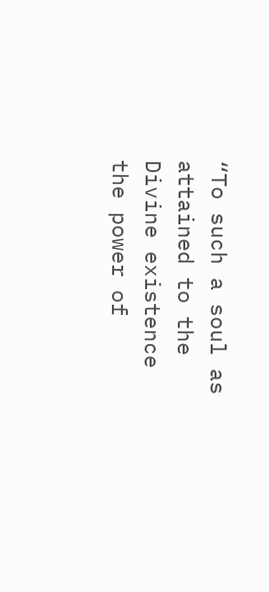“To such a soul as attained to the Divine existence the power of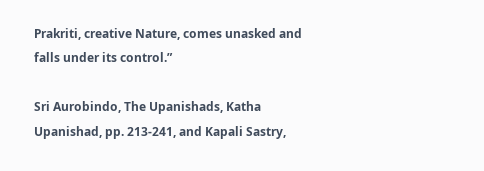Prakriti, creative Nature, comes unasked and falls under its control.”

Sri Aurobindo, The Upanishads, Katha Upanishad, pp. 213-241, and Kapali Sastry,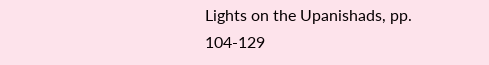Lights on the Upanishads, pp.  104-129